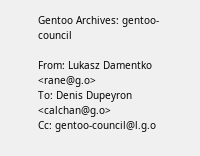Gentoo Archives: gentoo-council

From: Lukasz Damentko <rane@g.o>
To: Denis Dupeyron <calchan@g.o>
Cc: gentoo-council@l.g.o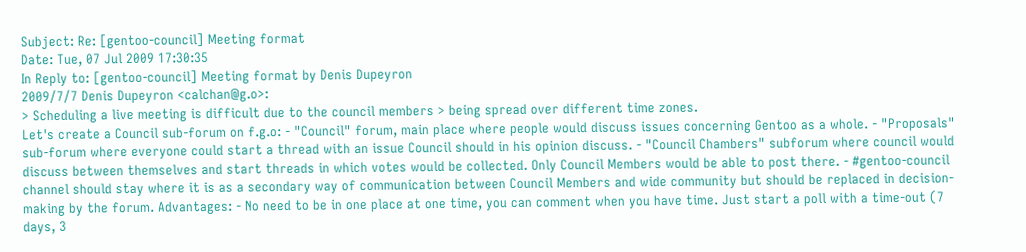Subject: Re: [gentoo-council] Meeting format
Date: Tue, 07 Jul 2009 17:30:35
In Reply to: [gentoo-council] Meeting format by Denis Dupeyron
2009/7/7 Denis Dupeyron <calchan@g.o>:
> Scheduling a live meeting is difficult due to the council members > being spread over different time zones.
Let's create a Council sub-forum on f.g.o: - "Council" forum, main place where people would discuss issues concerning Gentoo as a whole. - "Proposals" sub-forum where everyone could start a thread with an issue Council should in his opinion discuss. - "Council Chambers" subforum where council would discuss between themselves and start threads in which votes would be collected. Only Council Members would be able to post there. - #gentoo-council channel should stay where it is as a secondary way of communication between Council Members and wide community but should be replaced in decision-making by the forum. Advantages: - No need to be in one place at one time, you can comment when you have time. Just start a poll with a time-out (7 days, 3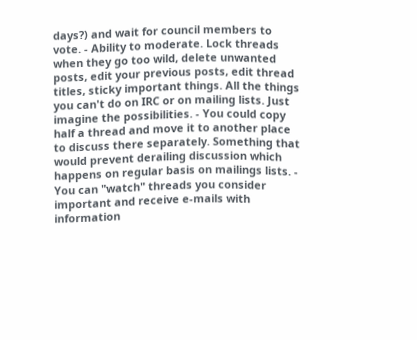days?) and wait for council members to vote. - Ability to moderate. Lock threads when they go too wild, delete unwanted posts, edit your previous posts, edit thread titles, sticky important things. All the things you can't do on IRC or on mailing lists. Just imagine the possibilities. - You could copy half a thread and move it to another place to discuss there separately. Something that would prevent derailing discussion which happens on regular basis on mailings lists. - You can "watch" threads you consider important and receive e-mails with information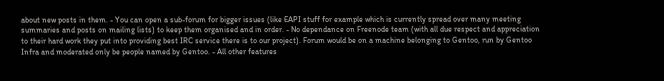about new posts in them. - You can open a sub-forum for bigger issues (like EAPI stuff for example which is currently spread over many meeting summaries and posts on mailing lists) to keep them organised and in order. - No dependance on Freenode team (with all due respect and appreciation to their hard work they put into providing best IRC service there is to our project). Forum would be on a machine belonging to Gentoo, run by Gentoo Infra and moderated only be people named by Gentoo. - All other features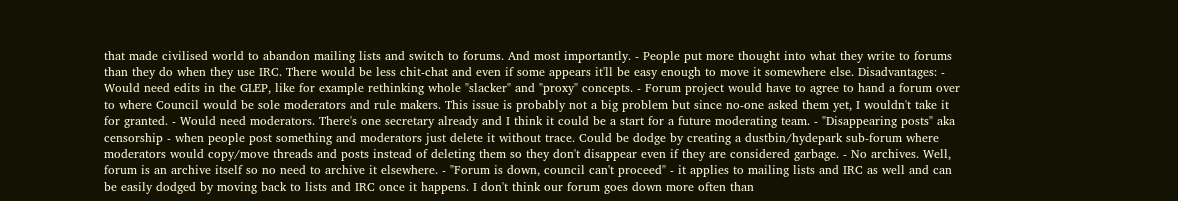that made civilised world to abandon mailing lists and switch to forums. And most importantly. - People put more thought into what they write to forums than they do when they use IRC. There would be less chit-chat and even if some appears it'll be easy enough to move it somewhere else. Disadvantages: - Would need edits in the GLEP, like for example rethinking whole "slacker" and "proxy" concepts. - Forum project would have to agree to hand a forum over to where Council would be sole moderators and rule makers. This issue is probably not a big problem but since no-one asked them yet, I wouldn't take it for granted. - Would need moderators. There's one secretary already and I think it could be a start for a future moderating team. - "Disappearing posts" aka censorship - when people post something and moderators just delete it without trace. Could be dodge by creating a dustbin/hydepark sub-forum where moderators would copy/move threads and posts instead of deleting them so they don't disappear even if they are considered garbage. - No archives. Well, forum is an archive itself so no need to archive it elsewhere. - "Forum is down, council can't proceed" - it applies to mailing lists and IRC as well and can be easily dodged by moving back to lists and IRC once it happens. I don't think our forum goes down more often than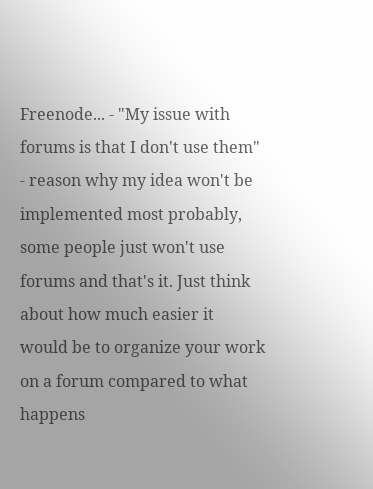Freenode... - "My issue with forums is that I don't use them" - reason why my idea won't be implemented most probably, some people just won't use forums and that's it. Just think about how much easier it would be to organize your work on a forum compared to what happens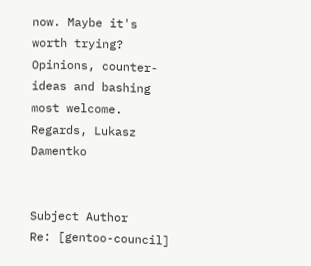now. Maybe it's worth trying? Opinions, counter-ideas and bashing most welcome. Regards, Lukasz Damentko


Subject Author
Re: [gentoo-council]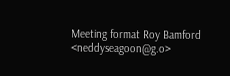Meeting format Roy Bamford <neddyseagoon@g.o>